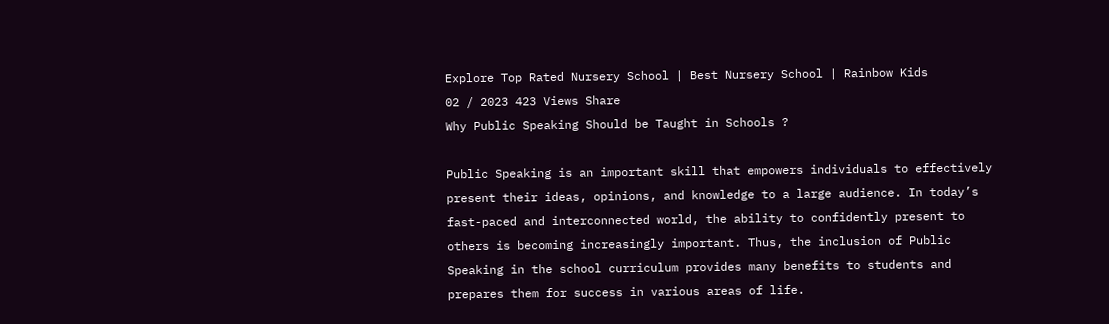Explore Top Rated Nursery School | Best Nursery School | Rainbow Kids
02 / 2023 423 Views Share
Why Public Speaking Should be Taught in Schools ?

Public Speaking is an important skill that empowers individuals to effectively present their ideas, opinions, and knowledge to a large audience. In today’s fast-paced and interconnected world, the ability to confidently present to others is becoming increasingly important. Thus, the inclusion of Public Speaking in the school curriculum provides many benefits to students and prepares them for success in various areas of life.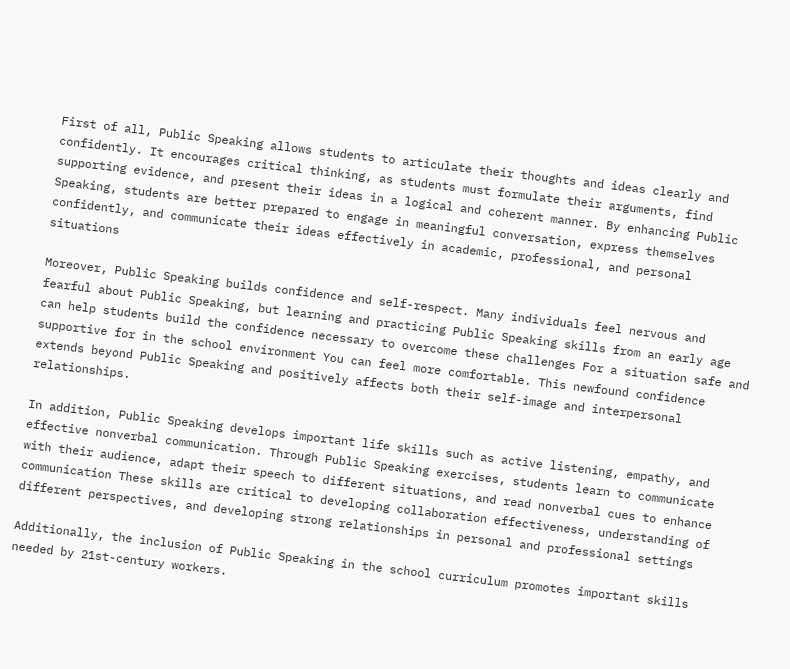First of all, Public Speaking allows students to articulate their thoughts and ideas clearly and confidently. It encourages critical thinking, as students must formulate their arguments, find supporting evidence, and present their ideas in a logical and coherent manner. By enhancing Public Speaking, students are better prepared to engage in meaningful conversation, express themselves confidently, and communicate their ideas effectively in academic, professional, and personal situations

Moreover, Public Speaking builds confidence and self-respect. Many individuals feel nervous and fearful about Public Speaking, but learning and practicing Public Speaking skills from an early age can help students build the confidence necessary to overcome these challenges For a situation safe and supportive for in the school environment You can feel more comfortable. This newfound confidence extends beyond Public Speaking and positively affects both their self-image and interpersonal relationships.

In addition, Public Speaking develops important life skills such as active listening, empathy, and effective nonverbal communication. Through Public Speaking exercises, students learn to communicate with their audience, adapt their speech to different situations, and read nonverbal cues to enhance communication These skills are critical to developing collaboration effectiveness, understanding of different perspectives, and developing strong relationships in personal and professional settings

Additionally, the inclusion of Public Speaking in the school curriculum promotes important skills needed by 21st-century workers.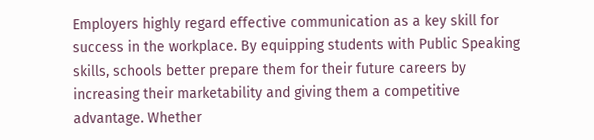Employers highly regard effective communication as a key skill for success in the workplace. By equipping students with Public Speaking skills, schools better prepare them for their future careers by increasing their marketability and giving them a competitive advantage. Whether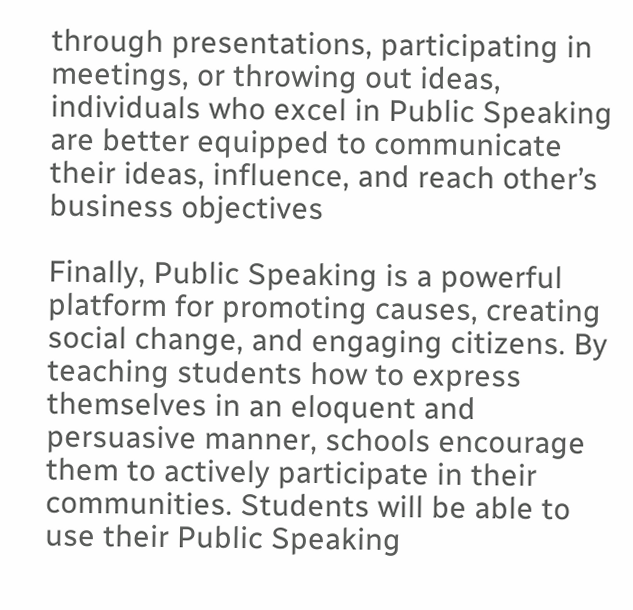through presentations, participating in meetings, or throwing out ideas, individuals who excel in Public Speaking are better equipped to communicate their ideas, influence, and reach other’s business objectives

Finally, Public Speaking is a powerful platform for promoting causes, creating social change, and engaging citizens. By teaching students how to express themselves in an eloquent and persuasive manner, schools encourage them to actively participate in their communities. Students will be able to use their Public Speaking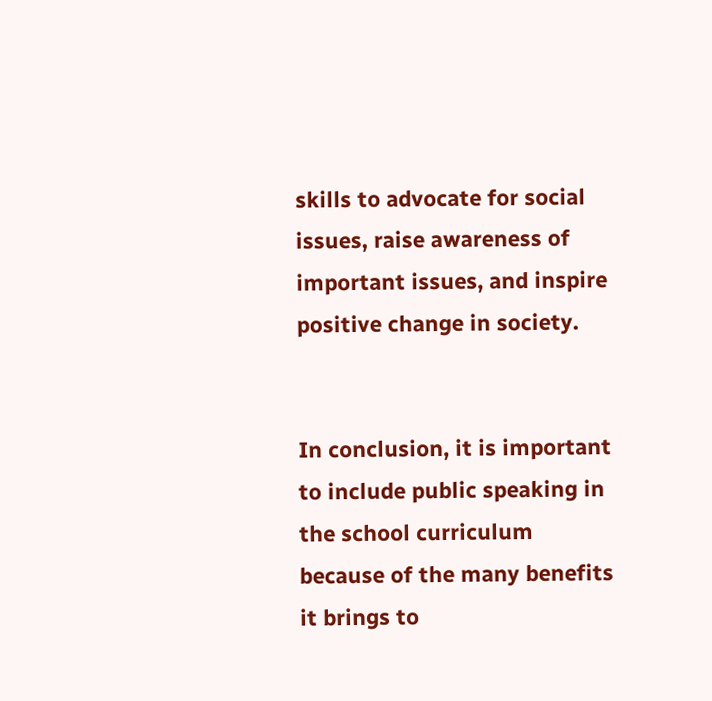skills to advocate for social issues, raise awareness of important issues, and inspire positive change in society.


In conclusion, it is important to include public speaking in the school curriculum because of the many benefits it brings to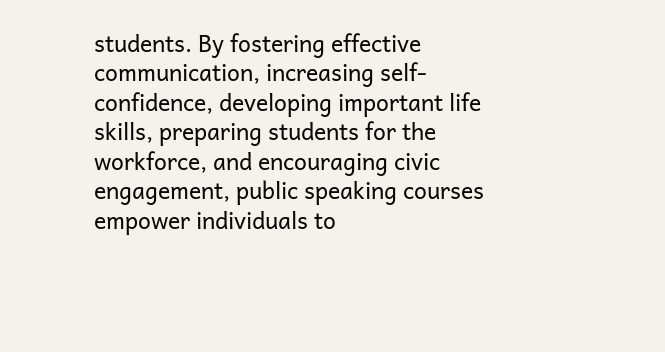students. By fostering effective communication, increasing self-confidence, developing important life skills, preparing students for the workforce, and encouraging civic engagement, public speaking courses empower individuals to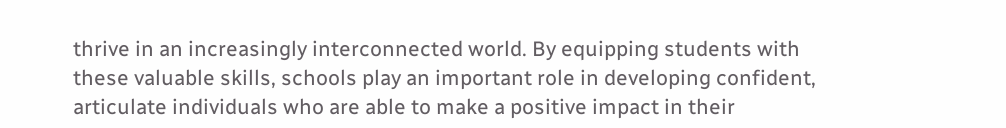thrive in an increasingly interconnected world. By equipping students with these valuable skills, schools play an important role in developing confident, articulate individuals who are able to make a positive impact in their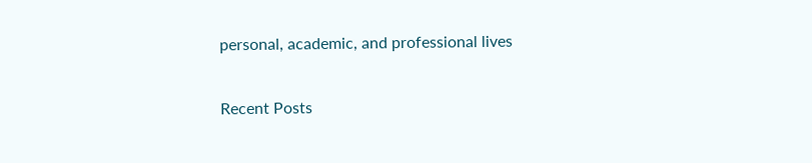personal, academic, and professional lives

Recent Posts